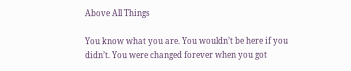Above All Things

You know what you are. You wouldn’t be here if you didn’t. You were changed forever when you got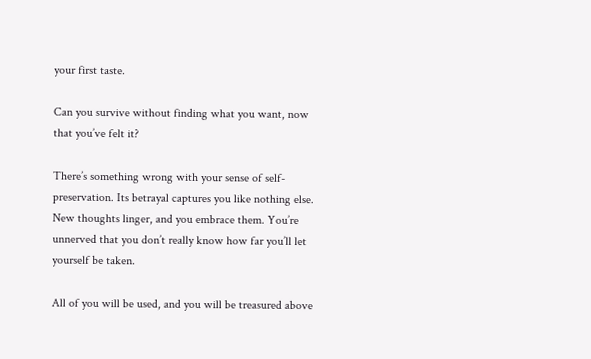your first taste.

Can you survive without finding what you want, now that you’ve felt it?

There’s something wrong with your sense of self-preservation. Its betrayal captures you like nothing else. New thoughts linger, and you embrace them. You’re unnerved that you don’t really know how far you’ll let yourself be taken.

All of you will be used, and you will be treasured above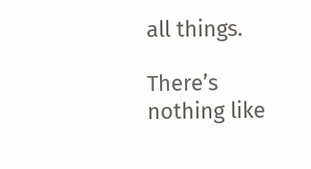all things.

There’s nothing like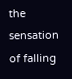the sensation of falling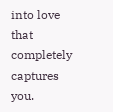into love that completely captures you.